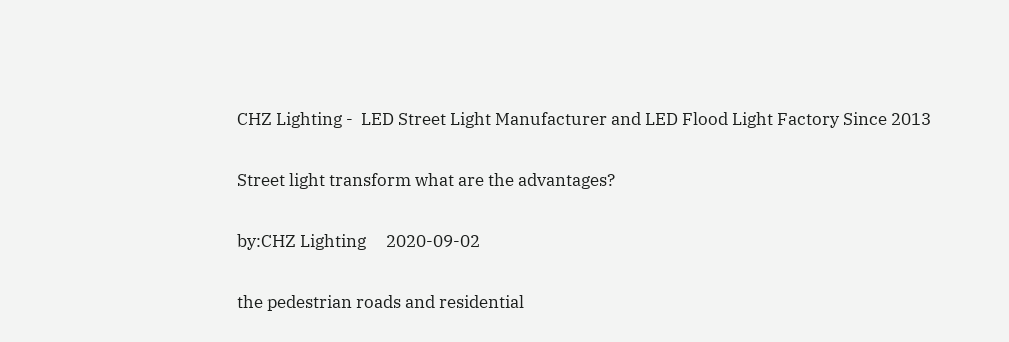CHZ Lighting -  LED Street Light Manufacturer and LED Flood Light Factory Since 2013

Street light transform what are the advantages?

by:CHZ Lighting     2020-09-02

the pedestrian roads and residential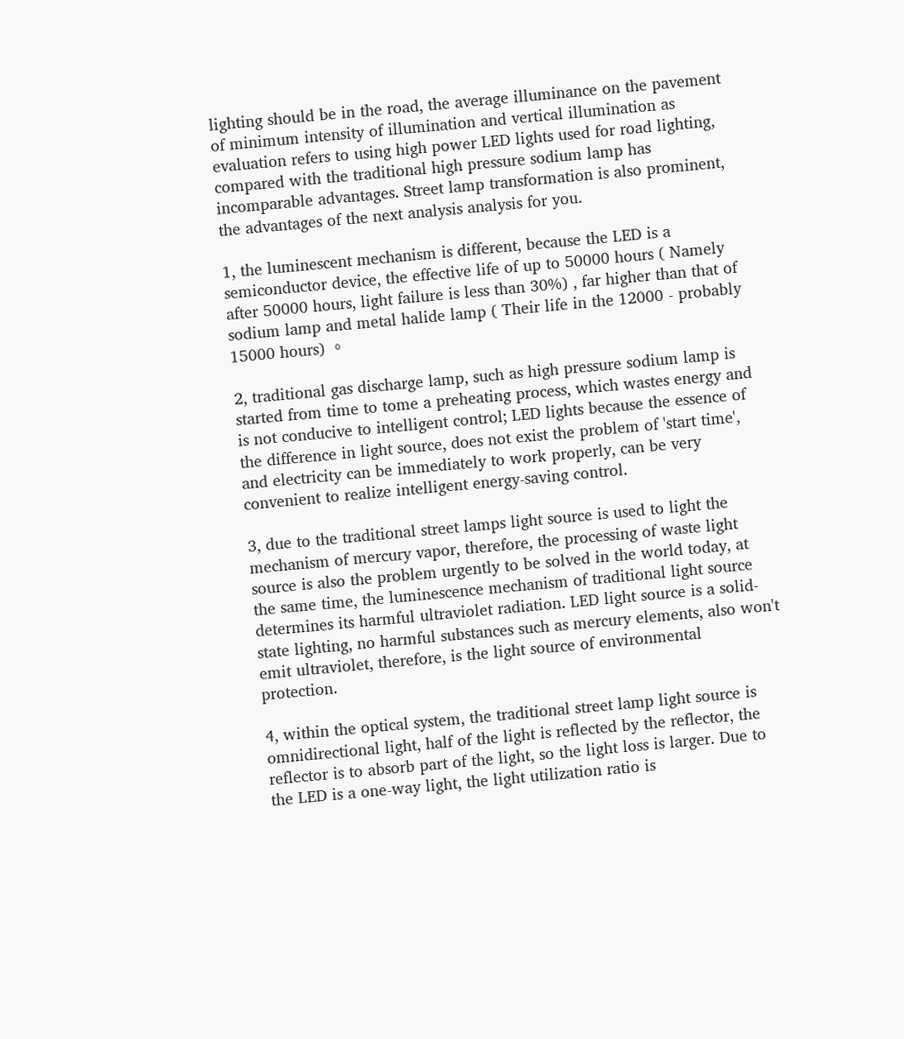lighting should be in the road, the average illuminance on the pavement of minimum intensity of illumination and vertical illumination as evaluation refers to using high power LED lights used for road lighting, compared with the traditional high pressure sodium lamp has incomparable advantages. Street lamp transformation is also prominent, the advantages of the next analysis analysis for you.

1, the luminescent mechanism is different, because the LED is a semiconductor device, the effective life of up to 50000 hours ( Namely after 50000 hours, light failure is less than 30%) , far higher than that of sodium lamp and metal halide lamp ( Their life in the 12000 - probably 15000 hours) 。

2, traditional gas discharge lamp, such as high pressure sodium lamp is started from time to tome a preheating process, which wastes energy and is not conducive to intelligent control; LED lights because the essence of the difference in light source, does not exist the problem of 'start time', and electricity can be immediately to work properly, can be very convenient to realize intelligent energy-saving control.

3, due to the traditional street lamps light source is used to light the mechanism of mercury vapor, therefore, the processing of waste light source is also the problem urgently to be solved in the world today, at the same time, the luminescence mechanism of traditional light source determines its harmful ultraviolet radiation. LED light source is a solid-state lighting, no harmful substances such as mercury elements, also won't emit ultraviolet, therefore, is the light source of environmental protection.

4, within the optical system, the traditional street lamp light source is omnidirectional light, half of the light is reflected by the reflector, the reflector is to absorb part of the light, so the light loss is larger. Due to the LED is a one-way light, the light utilization ratio is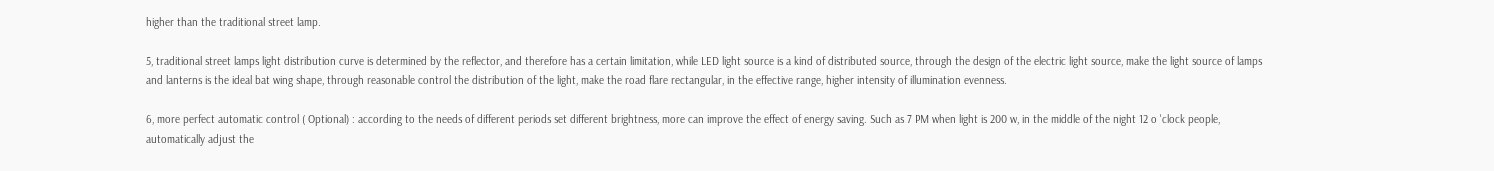higher than the traditional street lamp.

5, traditional street lamps light distribution curve is determined by the reflector, and therefore has a certain limitation, while LED light source is a kind of distributed source, through the design of the electric light source, make the light source of lamps and lanterns is the ideal bat wing shape, through reasonable control the distribution of the light, make the road flare rectangular, in the effective range, higher intensity of illumination evenness.

6, more perfect automatic control ( Optional) : according to the needs of different periods set different brightness, more can improve the effect of energy saving. Such as 7 PM when light is 200 w, in the middle of the night 12 o 'clock people, automatically adjust the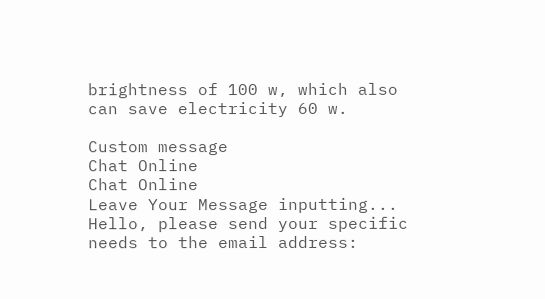brightness of 100 w, which also can save electricity 60 w.

Custom message
Chat Online
Chat Online
Leave Your Message inputting...
Hello, please send your specific needs to the email address: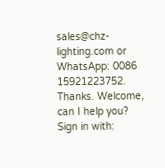sales@chz-lighting.com or WhatsApp: 0086 15921223752. Thanks. Welcome, can I help you?
Sign in with: